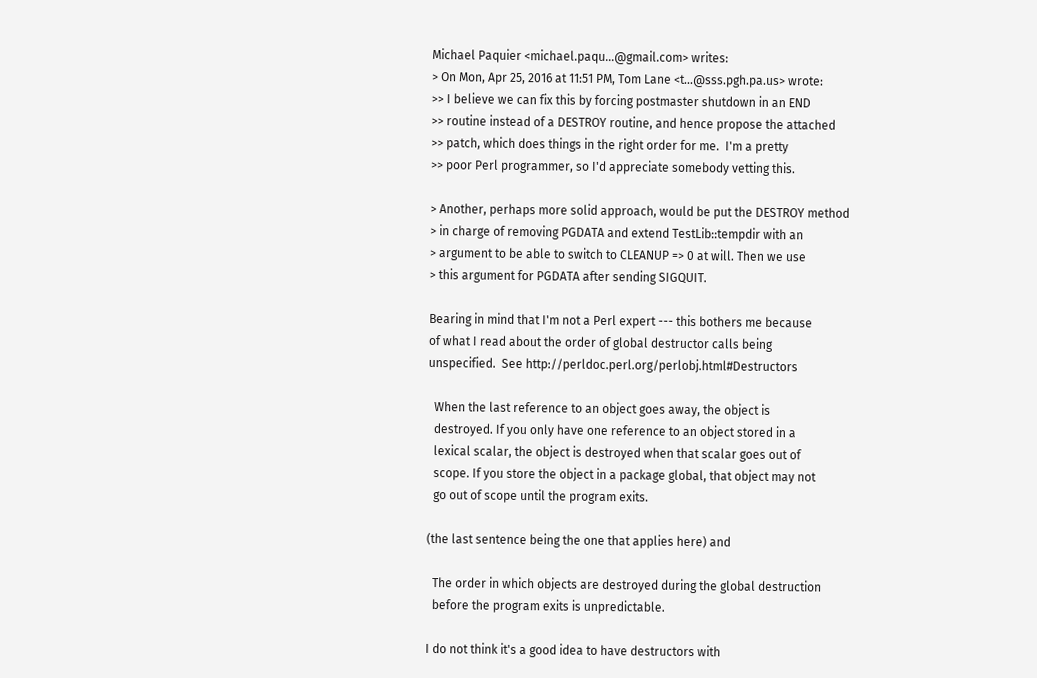Michael Paquier <michael.paqu...@gmail.com> writes:
> On Mon, Apr 25, 2016 at 11:51 PM, Tom Lane <t...@sss.pgh.pa.us> wrote:
>> I believe we can fix this by forcing postmaster shutdown in an END
>> routine instead of a DESTROY routine, and hence propose the attached
>> patch, which does things in the right order for me.  I'm a pretty
>> poor Perl programmer, so I'd appreciate somebody vetting this.

> Another, perhaps more solid approach, would be put the DESTROY method
> in charge of removing PGDATA and extend TestLib::tempdir with an
> argument to be able to switch to CLEANUP => 0 at will. Then we use
> this argument for PGDATA after sending SIGQUIT.

Bearing in mind that I'm not a Perl expert --- this bothers me because
of what I read about the order of global destructor calls being
unspecified.  See http://perldoc.perl.org/perlobj.html#Destructors

  When the last reference to an object goes away, the object is
  destroyed. If you only have one reference to an object stored in a
  lexical scalar, the object is destroyed when that scalar goes out of
  scope. If you store the object in a package global, that object may not
  go out of scope until the program exits.

(the last sentence being the one that applies here) and

  The order in which objects are destroyed during the global destruction
  before the program exits is unpredictable.

I do not think it's a good idea to have destructors with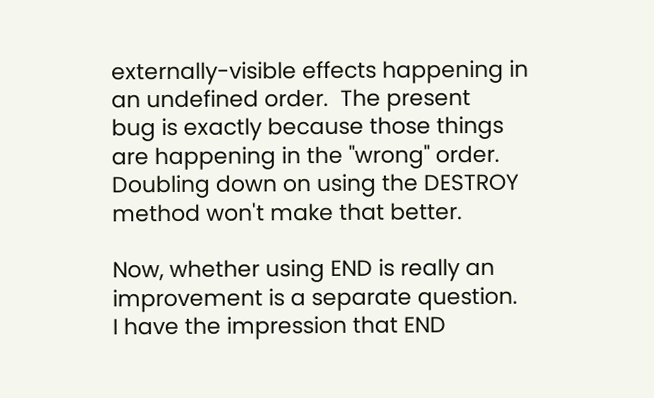externally-visible effects happening in an undefined order.  The present
bug is exactly because those things are happening in the "wrong" order.
Doubling down on using the DESTROY method won't make that better.

Now, whether using END is really an improvement is a separate question.
I have the impression that END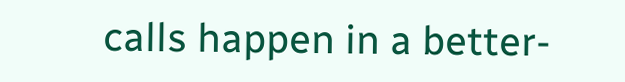calls happen in a better-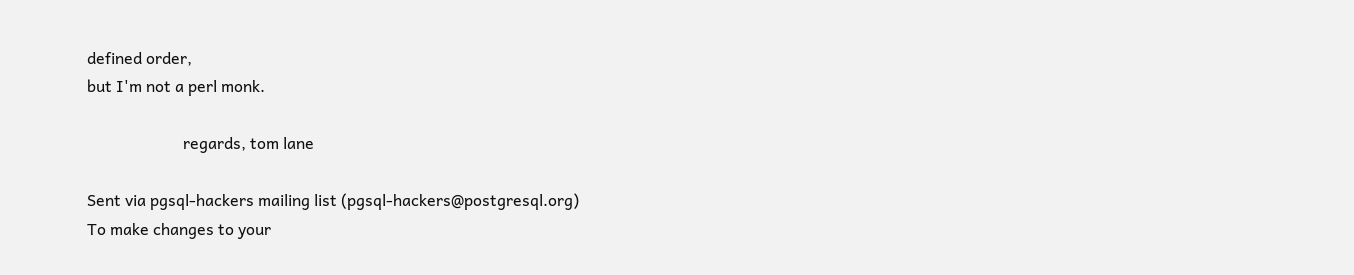defined order,
but I'm not a perl monk.

                        regards, tom lane

Sent via pgsql-hackers mailing list (pgsql-hackers@postgresql.org)
To make changes to your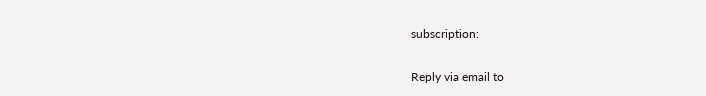subscription:

Reply via email to